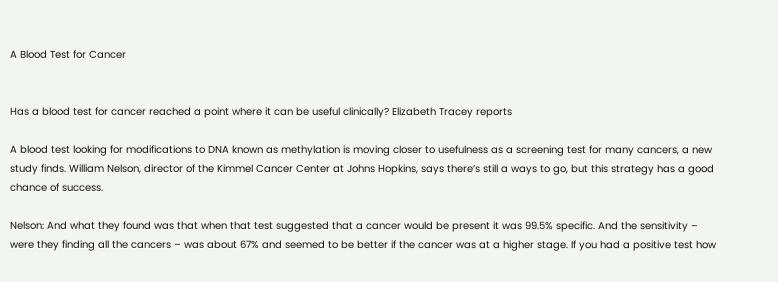A Blood Test for Cancer


Has a blood test for cancer reached a point where it can be useful clinically? Elizabeth Tracey reports

A blood test looking for modifications to DNA known as methylation is moving closer to usefulness as a screening test for many cancers, a new study finds. William Nelson, director of the Kimmel Cancer Center at Johns Hopkins, says there’s still a ways to go, but this strategy has a good chance of success.

Nelson: And what they found was that when that test suggested that a cancer would be present it was 99.5% specific. And the sensitivity – were they finding all the cancers – was about 67% and seemed to be better if the cancer was at a higher stage. If you had a positive test how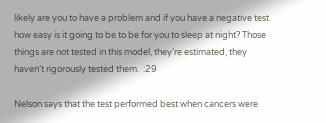likely are you to have a problem and if you have a negative test how easy is it going to be to be for you to sleep at night? Those things are not tested in this model, they’re estimated, they haven’t rigorously tested them.  :29

Nelson says that the test performed best when cancers were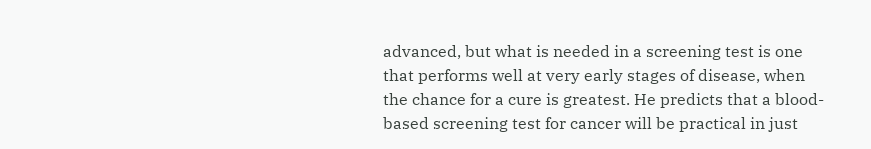advanced, but what is needed in a screening test is one that performs well at very early stages of disease, when the chance for a cure is greatest. He predicts that a blood-based screening test for cancer will be practical in just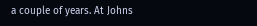a couple of years. At Johns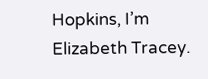Hopkins, I’m Elizabeth Tracey.